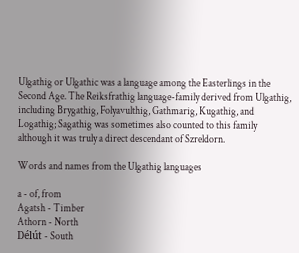Ulgathig or Ulgathic was a language among the Easterlings in the Second Age. The Reiksfrathig language-family derived from Ulgathig, including Brygathig, Folyavulthig, Gathmarig, Kugathig, and Logathig; Sagathig was sometimes also counted to this family although it was truly a direct descendant of Szreldorn.

Words and names from the Ulgathig languages

a - of, from
Agatsh - Timber
Athorn - North
Délút - South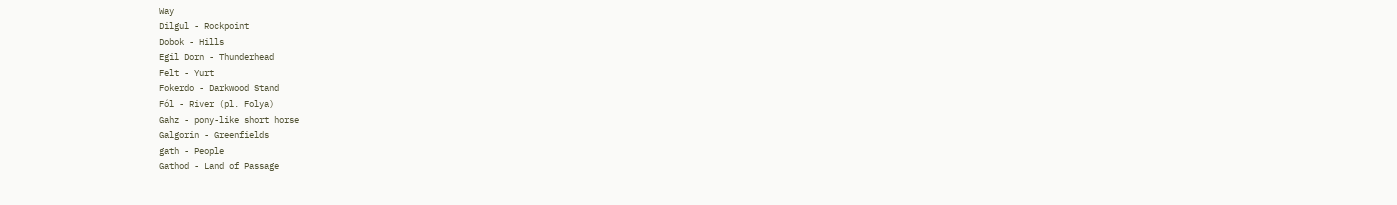Way
Dilgul - Rockpoint
Dobok - Hills
Egil Dorn - Thunderhead
Felt - Yurt
Fokerdo - Darkwood Stand
Fól - River (pl. Folya)
Gahz - pony-like short horse
Galgorin - Greenfields
gath - People
Gathod - Land of Passage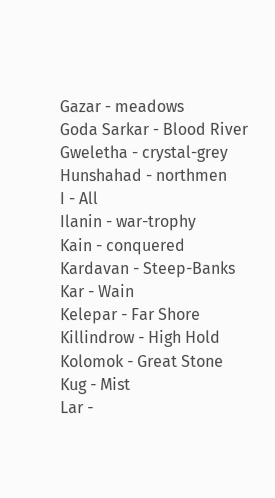Gazar - meadows
Goda Sarkar - Blood River
Gweletha - crystal-grey
Hunshahad - northmen
I - All
Ilanin - war-trophy
Kain - conquered
Kardavan - Steep-Banks
Kar - Wain
Kelepar - Far Shore
Killindrow - High Hold
Kolomok - Great Stone
Kug - Mist
Lar -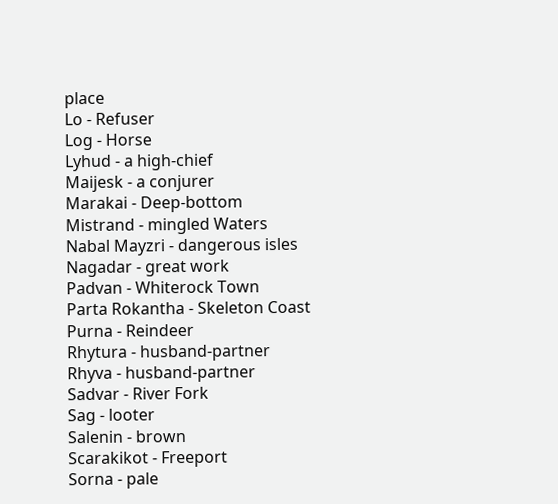place
Lo - Refuser
Log - Horse
Lyhud - a high-chief
Maijesk - a conjurer
Marakai - Deep-bottom
Mistrand - mingled Waters
Nabal Mayzri - dangerous isles
Nagadar - great work
Padvan - Whiterock Town
Parta Rokantha - Skeleton Coast
Purna - Reindeer
Rhytura - husband-partner
Rhyva - husband-partner
Sadvar - River Fork
Sag - looter
Salenin - brown
Scarakikot - Freeport
Sorna - pale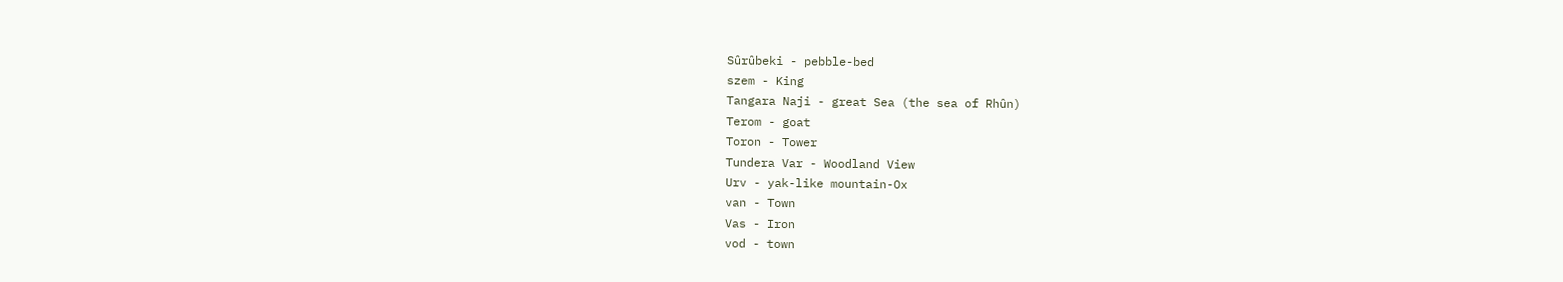Sûrûbeki - pebble-bed
szem - King
Tangara Naji - great Sea (the sea of Rhûn)
Terom - goat
Toron - Tower
Tundera Var - Woodland View
Urv - yak-like mountain-Ox
van - Town
Vas - Iron
vod - town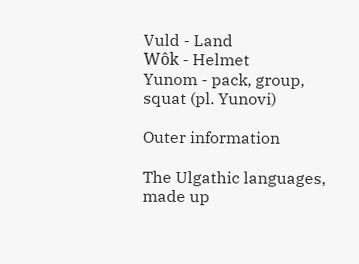Vuld - Land
Wôk - Helmet
Yunom - pack, group, squat (pl. Yunovi)

Outer information

The Ulgathic languages, made up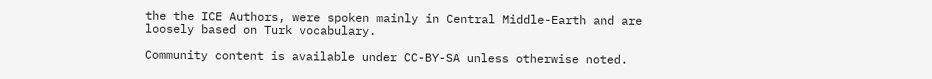the the ICE Authors, were spoken mainly in Central Middle-Earth and are loosely based on Turk vocabulary.

Community content is available under CC-BY-SA unless otherwise noted.